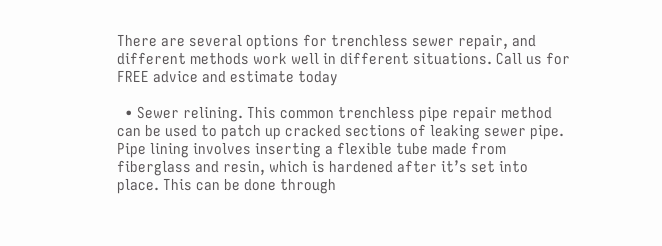There are several options for trenchless sewer repair, and different methods work well in different situations. Call us for FREE advice and estimate today

  • Sewer relining. This common trenchless pipe repair method can be used to patch up cracked sections of leaking sewer pipe. Pipe lining involves inserting a flexible tube made from fiberglass and resin, which is hardened after it’s set into place. This can be done through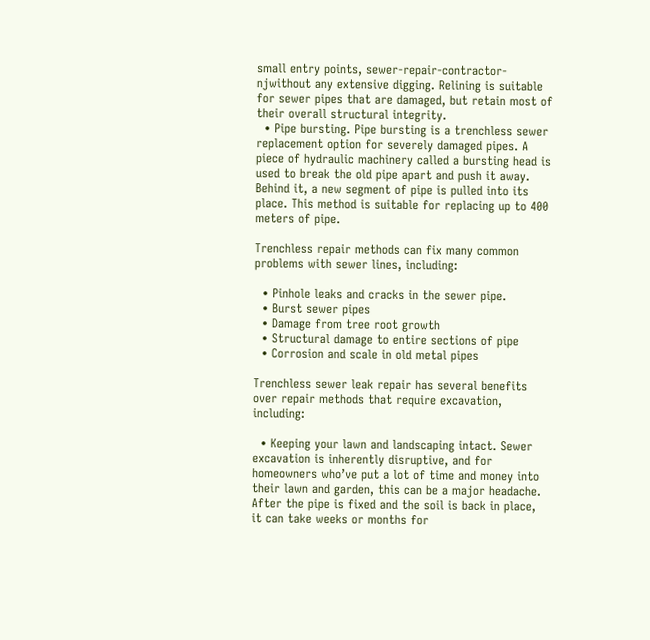small entry points, sewer-repair-contractor-njwithout any extensive digging. Relining is suitable for sewer pipes that are damaged, but retain most of their overall structural integrity.
  • Pipe bursting. Pipe bursting is a trenchless sewer replacement option for severely damaged pipes. A piece of hydraulic machinery called a bursting head is used to break the old pipe apart and push it away. Behind it, a new segment of pipe is pulled into its place. This method is suitable for replacing up to 400 meters of pipe.

Trenchless repair methods can fix many common problems with sewer lines, including:

  • Pinhole leaks and cracks in the sewer pipe.
  • Burst sewer pipes
  • Damage from tree root growth
  • Structural damage to entire sections of pipe
  • Corrosion and scale in old metal pipes

Trenchless sewer leak repair has several benefits over repair methods that require excavation, including:

  • Keeping your lawn and landscaping intact. Sewer excavation is inherently disruptive, and for homeowners who’ve put a lot of time and money into their lawn and garden, this can be a major headache. After the pipe is fixed and the soil is back in place, it can take weeks or months for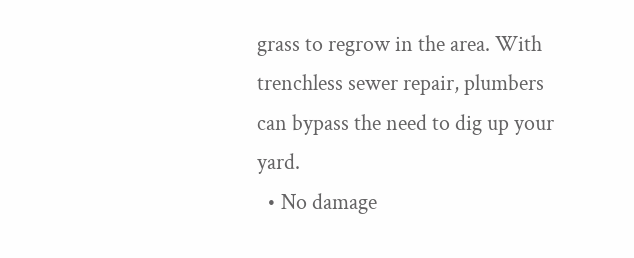grass to regrow in the area. With trenchless sewer repair, plumbers can bypass the need to dig up your yard.
  • No damage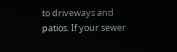to driveways and patios. If your sewer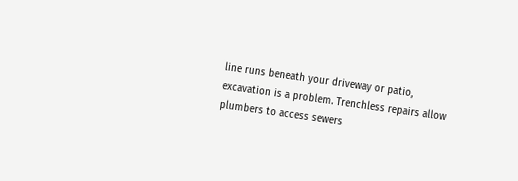line runs beneath your driveway or patio, excavation is a problem. Trenchless repairs allow plumbers to access sewers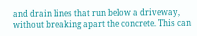and drain lines that run below a driveway, without breaking apart the concrete. This can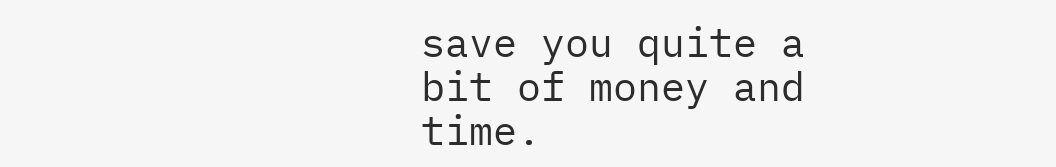save you quite a bit of money and time.